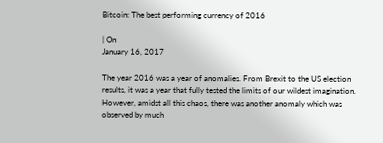Bitcoin: The best performing currency of 2016

| On
January 16, 2017

The year 2016 was a year of anomalies. From Brexit to the US election results, it was a year that fully tested the limits of our wildest imagination. However, amidst all this chaos, there was another anomaly which was observed by much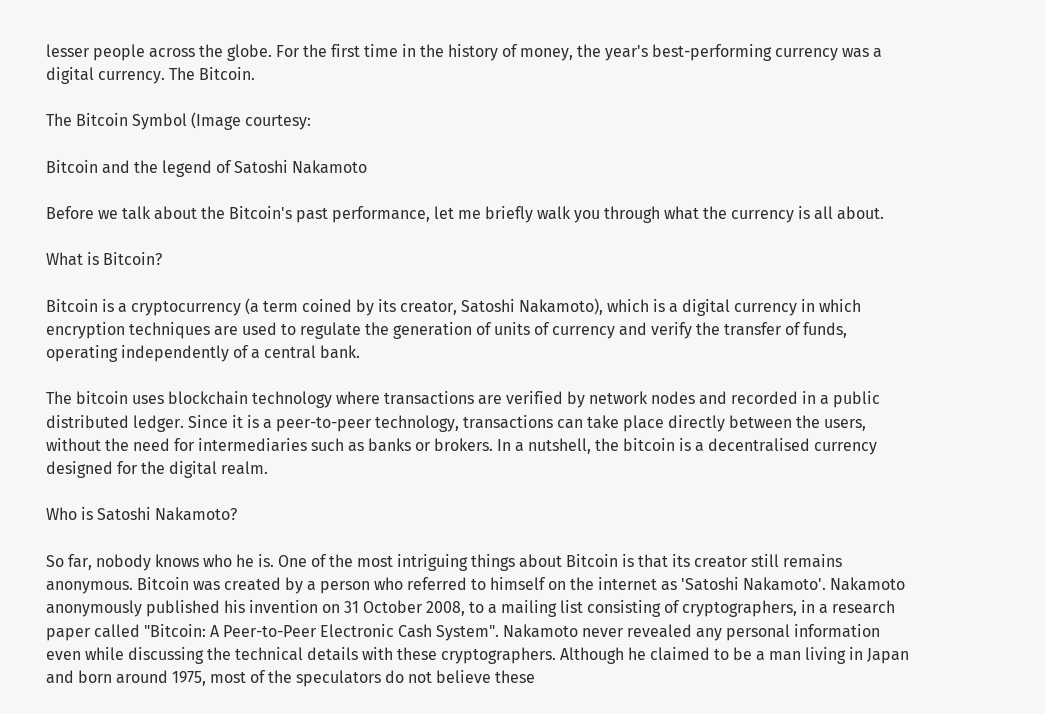lesser people across the globe. For the first time in the history of money, the year's best-performing currency was a digital currency. The Bitcoin.

The Bitcoin Symbol (Image courtesy:

Bitcoin and the legend of Satoshi Nakamoto

Before we talk about the Bitcoin's past performance, let me briefly walk you through what the currency is all about.

What is Bitcoin?

Bitcoin is a cryptocurrency (a term coined by its creator, Satoshi Nakamoto), which is a digital currency in which encryption techniques are used to regulate the generation of units of currency and verify the transfer of funds, operating independently of a central bank.

The bitcoin uses blockchain technology where transactions are verified by network nodes and recorded in a public distributed ledger. Since it is a peer-to-peer technology, transactions can take place directly between the users, without the need for intermediaries such as banks or brokers. In a nutshell, the bitcoin is a decentralised currency designed for the digital realm.

Who is Satoshi Nakamoto?

So far, nobody knows who he is. One of the most intriguing things about Bitcoin is that its creator still remains anonymous. Bitcoin was created by a person who referred to himself on the internet as 'Satoshi Nakamoto'. Nakamoto anonymously published his invention on 31 October 2008, to a mailing list consisting of cryptographers, in a research paper called "Bitcoin: A Peer-to-Peer Electronic Cash System". Nakamoto never revealed any personal information even while discussing the technical details with these cryptographers. Although he claimed to be a man living in Japan and born around 1975, most of the speculators do not believe these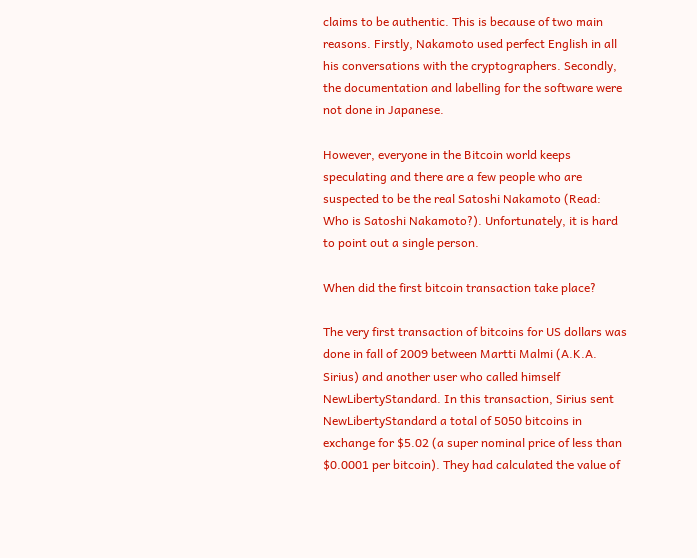claims to be authentic. This is because of two main reasons. Firstly, Nakamoto used perfect English in all his conversations with the cryptographers. Secondly, the documentation and labelling for the software were not done in Japanese.

However, everyone in the Bitcoin world keeps speculating and there are a few people who are suspected to be the real Satoshi Nakamoto (Read: Who is Satoshi Nakamoto?). Unfortunately, it is hard to point out a single person.

When did the first bitcoin transaction take place?

The very first transaction of bitcoins for US dollars was done in fall of 2009 between Martti Malmi (A.K.A. Sirius) and another user who called himself NewLibertyStandard. In this transaction, Sirius sent NewLibertyStandard a total of 5050 bitcoins in exchange for $5.02 (a super nominal price of less than $0.0001 per bitcoin). They had calculated the value of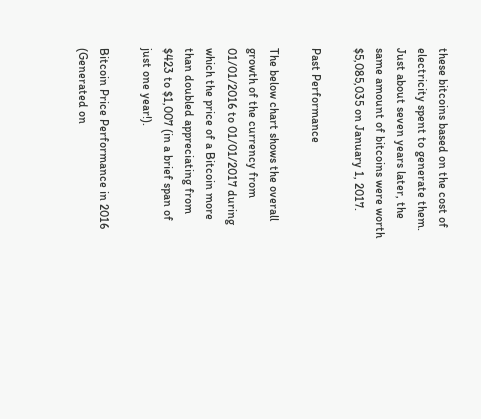these bitcoins based on the cost of electricity spent to generate them. Just about seven years later, the same amount of bitcoins were worth $5,085,035 on January 1, 2017.

Past Performance

The below chart shows the overall growth of the currency from 01/01/2016 to 01/01/2017 during which the price of a Bitcoin more than doubled appreciating from $423 to $1,007 (in a brief span of just one year!).

Bitcoin Price Performance in 2016 (Generated on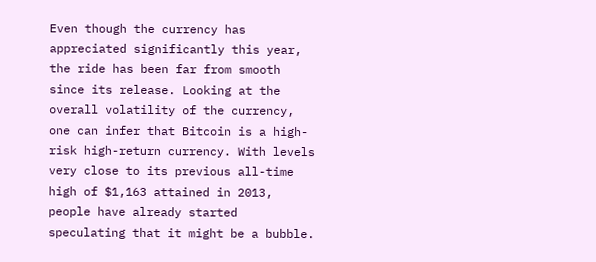Even though the currency has appreciated significantly this year, the ride has been far from smooth since its release. Looking at the overall volatility of the currency, one can infer that Bitcoin is a high-risk high-return currency. With levels very close to its previous all-time high of $1,163 attained in 2013, people have already started speculating that it might be a bubble.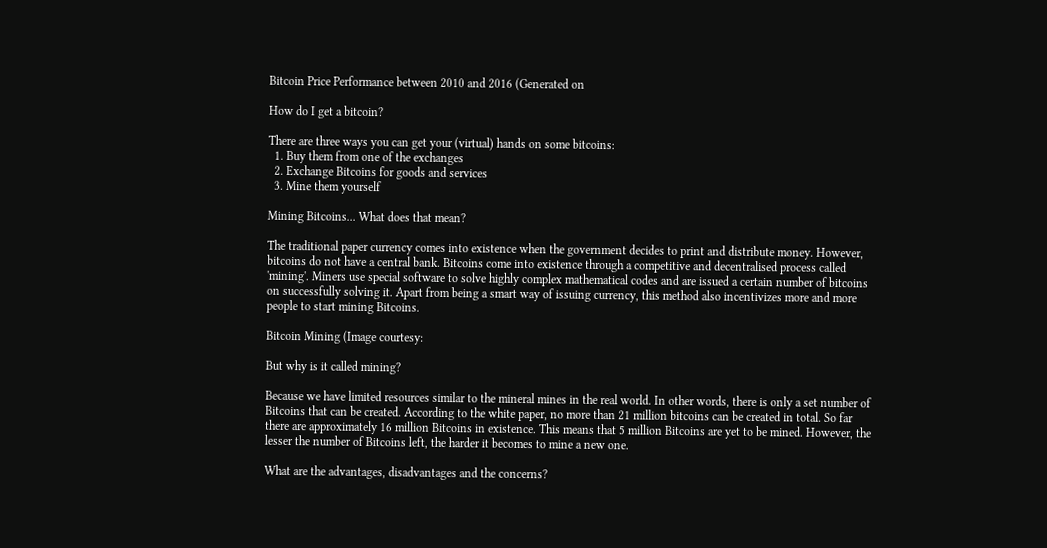Bitcoin Price Performance between 2010 and 2016 (Generated on

How do I get a bitcoin?

There are three ways you can get your (virtual) hands on some bitcoins:
  1. Buy them from one of the exchanges
  2. Exchange Bitcoins for goods and services
  3. Mine them yourself

Mining Bitcoins... What does that mean?

The traditional paper currency comes into existence when the government decides to print and distribute money. However, bitcoins do not have a central bank. Bitcoins come into existence through a competitive and decentralised process called 'mining'. Miners use special software to solve highly complex mathematical codes and are issued a certain number of bitcoins on successfully solving it. Apart from being a smart way of issuing currency, this method also incentivizes more and more people to start mining Bitcoins.

Bitcoin Mining (Image courtesy:

But why is it called mining?

Because we have limited resources similar to the mineral mines in the real world. In other words, there is only a set number of Bitcoins that can be created. According to the white paper, no more than 21 million bitcoins can be created in total. So far there are approximately 16 million Bitcoins in existence. This means that 5 million Bitcoins are yet to be mined. However, the lesser the number of Bitcoins left, the harder it becomes to mine a new one.

What are the advantages, disadvantages and the concerns?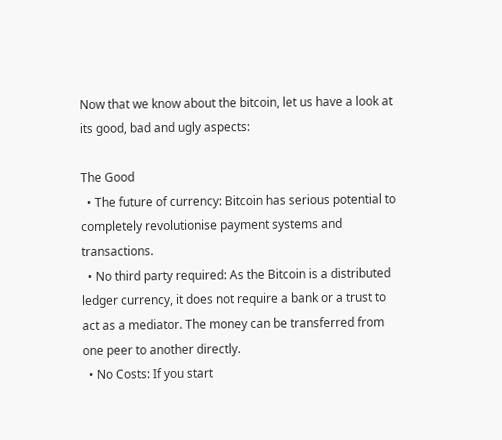Now that we know about the bitcoin, let us have a look at its good, bad and ugly aspects:

The Good
  • The future of currency: Bitcoin has serious potential to completely revolutionise payment systems and transactions.
  • No third party required: As the Bitcoin is a distributed ledger currency, it does not require a bank or a trust to act as a mediator. The money can be transferred from one peer to another directly.
  • No Costs: If you start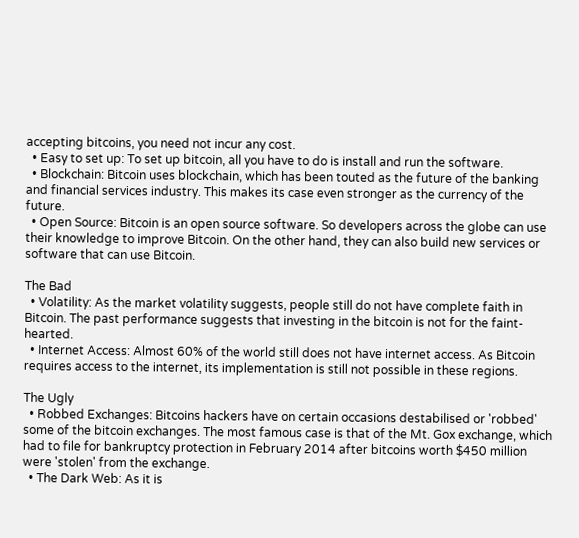accepting bitcoins, you need not incur any cost.
  • Easy to set up: To set up bitcoin, all you have to do is install and run the software.
  • Blockchain: Bitcoin uses blockchain, which has been touted as the future of the banking and financial services industry. This makes its case even stronger as the currency of the future.
  • Open Source: Bitcoin is an open source software. So developers across the globe can use their knowledge to improve Bitcoin. On the other hand, they can also build new services or software that can use Bitcoin.

The Bad
  • Volatility: As the market volatility suggests, people still do not have complete faith in Bitcoin. The past performance suggests that investing in the bitcoin is not for the faint-hearted.
  • Internet Access: Almost 60% of the world still does not have internet access. As Bitcoin requires access to the internet, its implementation is still not possible in these regions.

The Ugly
  • Robbed Exchanges: Bitcoins hackers have on certain occasions destabilised or 'robbed' some of the bitcoin exchanges. The most famous case is that of the Mt. Gox exchange, which had to file for bankruptcy protection in February 2014 after bitcoins worth $450 million were 'stolen' from the exchange.
  • The Dark Web: As it is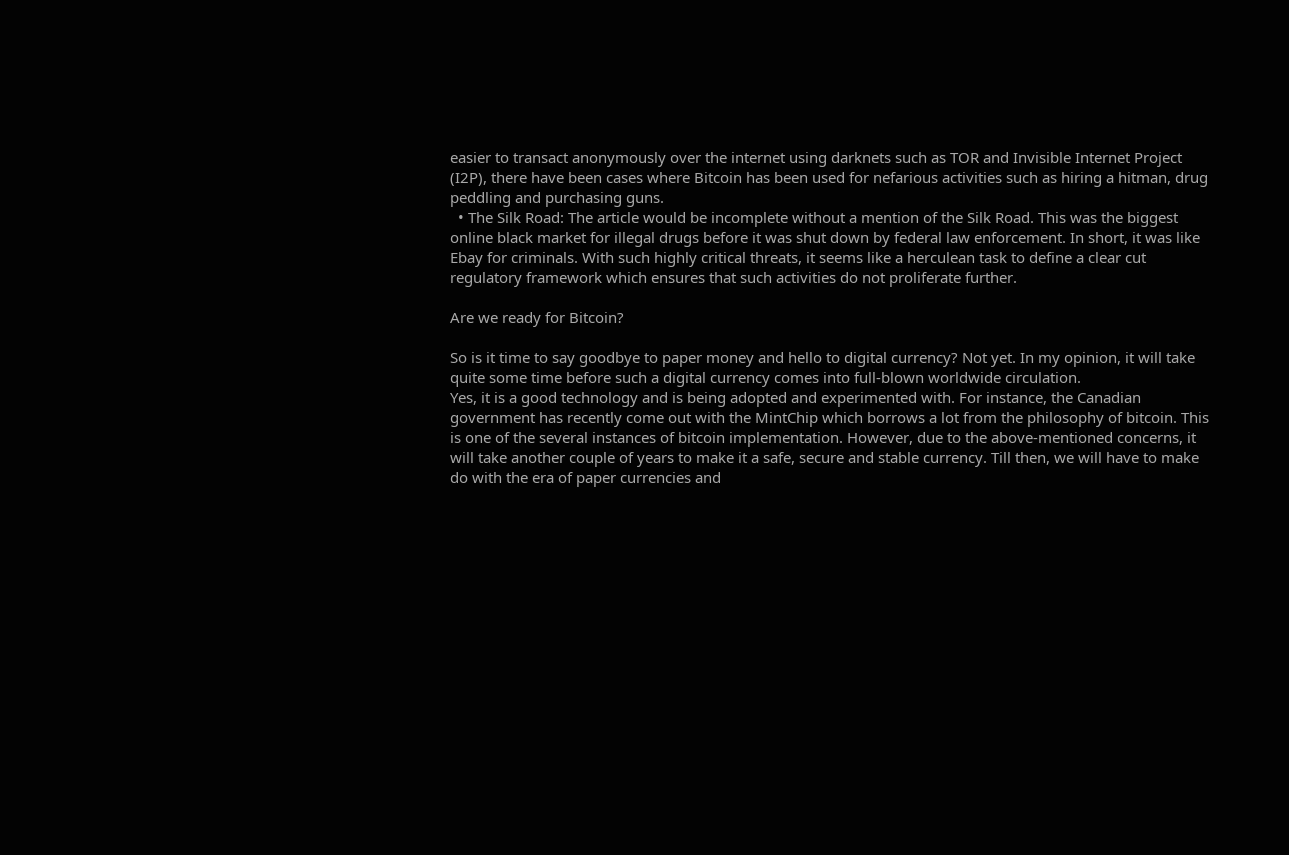easier to transact anonymously over the internet using darknets such as TOR and Invisible Internet Project (I2P), there have been cases where Bitcoin has been used for nefarious activities such as hiring a hitman, drug peddling and purchasing guns.
  • The Silk Road: The article would be incomplete without a mention of the Silk Road. This was the biggest online black market for illegal drugs before it was shut down by federal law enforcement. In short, it was like Ebay for criminals. With such highly critical threats, it seems like a herculean task to define a clear cut regulatory framework which ensures that such activities do not proliferate further.

Are we ready for Bitcoin?

So is it time to say goodbye to paper money and hello to digital currency? Not yet. In my opinion, it will take quite some time before such a digital currency comes into full-blown worldwide circulation.
Yes, it is a good technology and is being adopted and experimented with. For instance, the Canadian government has recently come out with the MintChip which borrows a lot from the philosophy of bitcoin. This is one of the several instances of bitcoin implementation. However, due to the above-mentioned concerns, it will take another couple of years to make it a safe, secure and stable currency. Till then, we will have to make do with the era of paper currencies and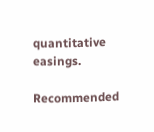quantitative easings.

Recommended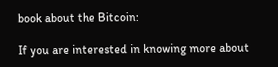book about the Bitcoin:

If you are interested in knowing more about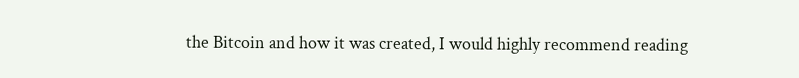the Bitcoin and how it was created, I would highly recommend reading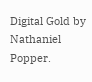Digital Gold by Nathaniel Popper.